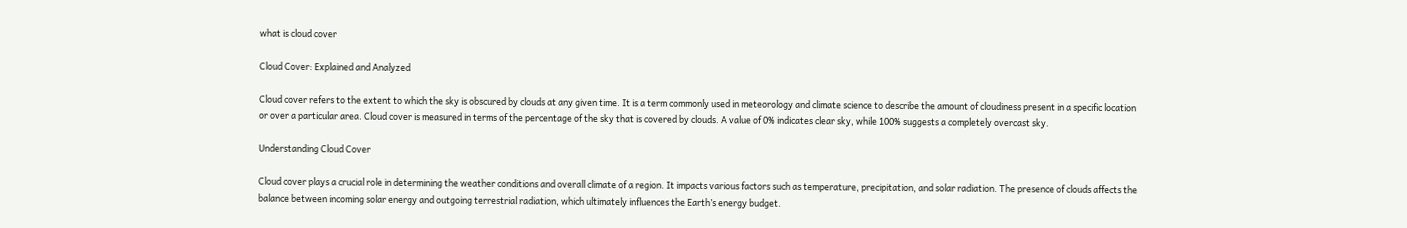what is cloud cover

Cloud Cover: Explained and Analyzed

Cloud cover refers to the extent to which the sky is obscured by clouds at any given time. It is a term commonly used in meteorology and climate science to describe the amount of cloudiness present in a specific location or over a particular area. Cloud cover is measured in terms of the percentage of the sky that is covered by clouds. A value of 0% indicates clear sky, while 100% suggests a completely overcast sky.

Understanding Cloud Cover

Cloud cover plays a crucial role in determining the weather conditions and overall climate of a region. It impacts various factors such as temperature, precipitation, and solar radiation. The presence of clouds affects the balance between incoming solar energy and outgoing terrestrial radiation, which ultimately influences the Earth’s energy budget.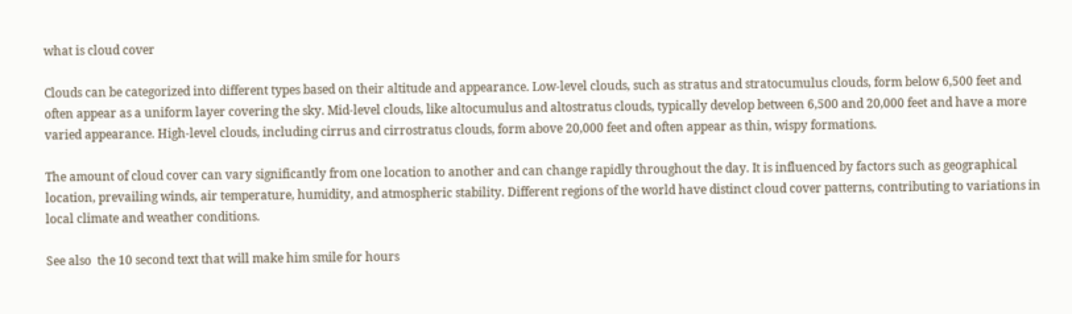what is cloud cover

Clouds can be categorized into different types based on their altitude and appearance. Low-level clouds, such as stratus and stratocumulus clouds, form below 6,500 feet and often appear as a uniform layer covering the sky. Mid-level clouds, like altocumulus and altostratus clouds, typically develop between 6,500 and 20,000 feet and have a more varied appearance. High-level clouds, including cirrus and cirrostratus clouds, form above 20,000 feet and often appear as thin, wispy formations.

The amount of cloud cover can vary significantly from one location to another and can change rapidly throughout the day. It is influenced by factors such as geographical location, prevailing winds, air temperature, humidity, and atmospheric stability. Different regions of the world have distinct cloud cover patterns, contributing to variations in local climate and weather conditions.

See also  the 10 second text that will make him smile for hours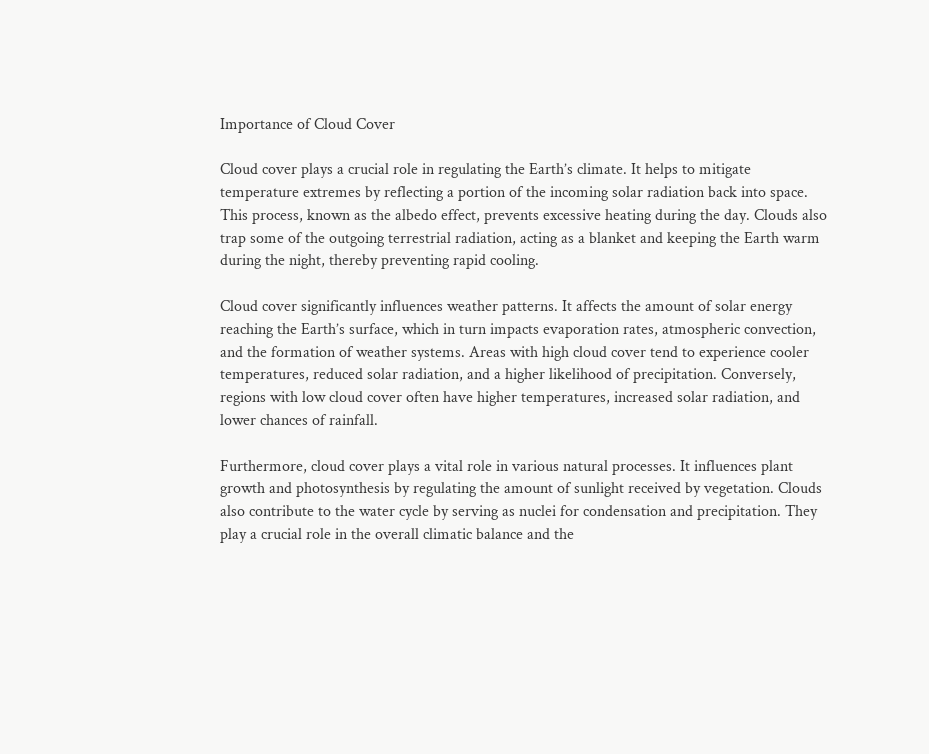Importance of Cloud Cover

Cloud cover plays a crucial role in regulating the Earth’s climate. It helps to mitigate temperature extremes by reflecting a portion of the incoming solar radiation back into space. This process, known as the albedo effect, prevents excessive heating during the day. Clouds also trap some of the outgoing terrestrial radiation, acting as a blanket and keeping the Earth warm during the night, thereby preventing rapid cooling.

Cloud cover significantly influences weather patterns. It affects the amount of solar energy reaching the Earth’s surface, which in turn impacts evaporation rates, atmospheric convection, and the formation of weather systems. Areas with high cloud cover tend to experience cooler temperatures, reduced solar radiation, and a higher likelihood of precipitation. Conversely, regions with low cloud cover often have higher temperatures, increased solar radiation, and lower chances of rainfall.

Furthermore, cloud cover plays a vital role in various natural processes. It influences plant growth and photosynthesis by regulating the amount of sunlight received by vegetation. Clouds also contribute to the water cycle by serving as nuclei for condensation and precipitation. They play a crucial role in the overall climatic balance and the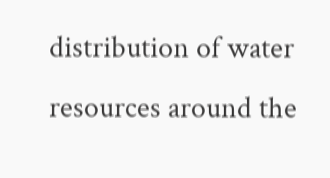distribution of water resources around the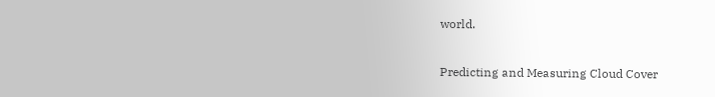world.

Predicting and Measuring Cloud Cover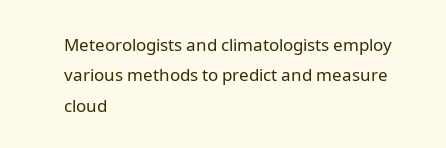Meteorologists and climatologists employ various methods to predict and measure cloud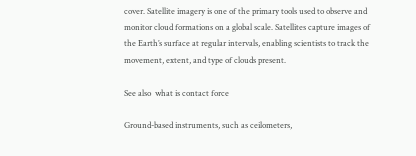cover. Satellite imagery is one of the primary tools used to observe and monitor cloud formations on a global scale. Satellites capture images of the Earth’s surface at regular intervals, enabling scientists to track the movement, extent, and type of clouds present.

See also  what is contact force

Ground-based instruments, such as ceilometers,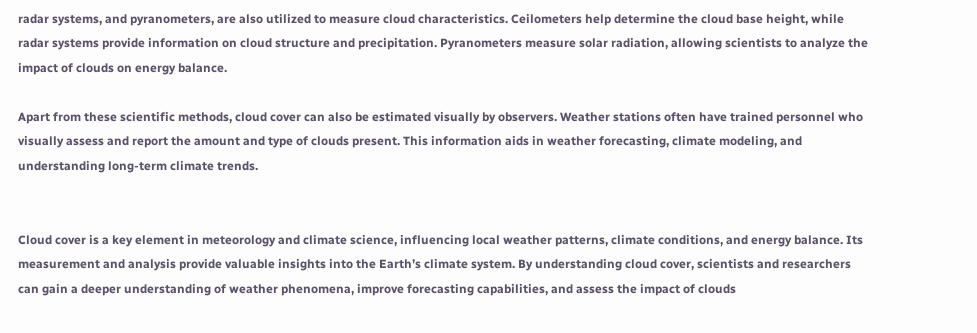radar systems, and pyranometers, are also utilized to measure cloud characteristics. Ceilometers help determine the cloud base height, while radar systems provide information on cloud structure and precipitation. Pyranometers measure solar radiation, allowing scientists to analyze the impact of clouds on energy balance.

Apart from these scientific methods, cloud cover can also be estimated visually by observers. Weather stations often have trained personnel who visually assess and report the amount and type of clouds present. This information aids in weather forecasting, climate modeling, and understanding long-term climate trends.


Cloud cover is a key element in meteorology and climate science, influencing local weather patterns, climate conditions, and energy balance. Its measurement and analysis provide valuable insights into the Earth’s climate system. By understanding cloud cover, scientists and researchers can gain a deeper understanding of weather phenomena, improve forecasting capabilities, and assess the impact of clouds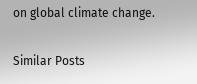on global climate change.

Similar Posts